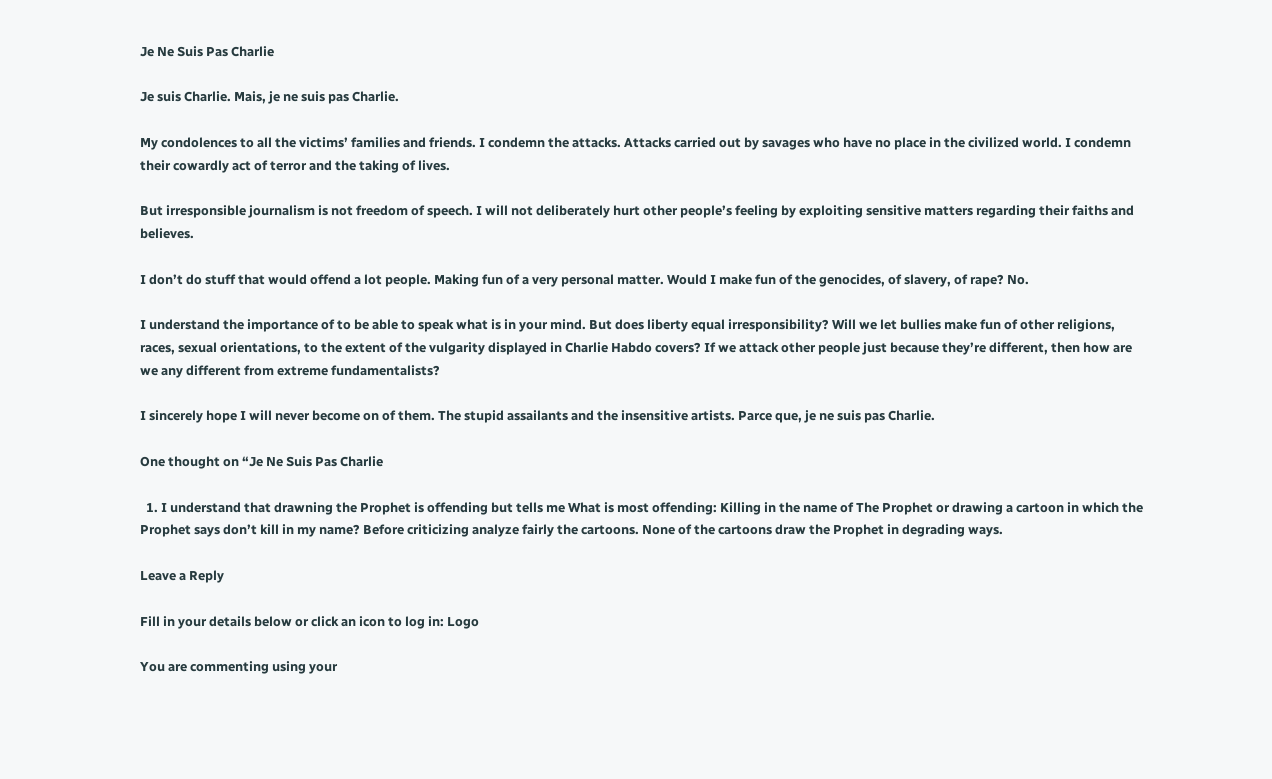Je Ne Suis Pas Charlie

Je suis Charlie. Mais, je ne suis pas Charlie.

My condolences to all the victims’ families and friends. I condemn the attacks. Attacks carried out by savages who have no place in the civilized world. I condemn their cowardly act of terror and the taking of lives.

But irresponsible journalism is not freedom of speech. I will not deliberately hurt other people’s feeling by exploiting sensitive matters regarding their faiths and believes.

I don’t do stuff that would offend a lot people. Making fun of a very personal matter. Would I make fun of the genocides, of slavery, of rape? No.

I understand the importance of to be able to speak what is in your mind. But does liberty equal irresponsibility? Will we let bullies make fun of other religions, races, sexual orientations, to the extent of the vulgarity displayed in Charlie Habdo covers? If we attack other people just because they’re different, then how are we any different from extreme fundamentalists?

I sincerely hope I will never become on of them. The stupid assailants and the insensitive artists. Parce que, je ne suis pas Charlie.

One thought on “Je Ne Suis Pas Charlie

  1. I understand that drawning the Prophet is offending but tells me What is most offending: Killing in the name of The Prophet or drawing a cartoon in which the Prophet says don’t kill in my name? Before criticizing analyze fairly the cartoons. None of the cartoons draw the Prophet in degrading ways.

Leave a Reply

Fill in your details below or click an icon to log in: Logo

You are commenting using your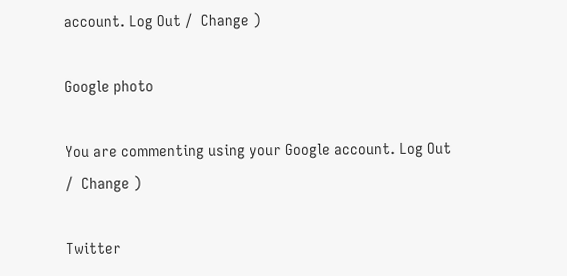account. Log Out /  Change )

Google photo

You are commenting using your Google account. Log Out /  Change )

Twitter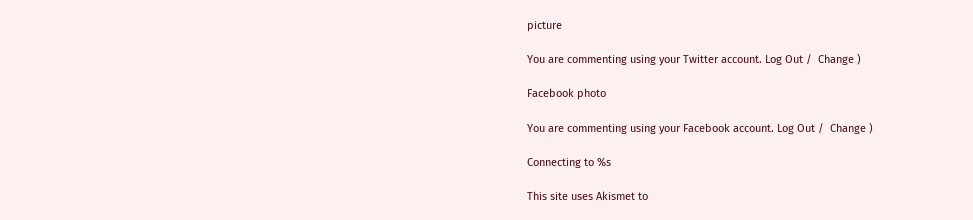picture

You are commenting using your Twitter account. Log Out /  Change )

Facebook photo

You are commenting using your Facebook account. Log Out /  Change )

Connecting to %s

This site uses Akismet to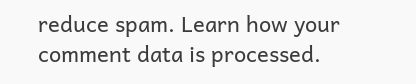reduce spam. Learn how your comment data is processed.